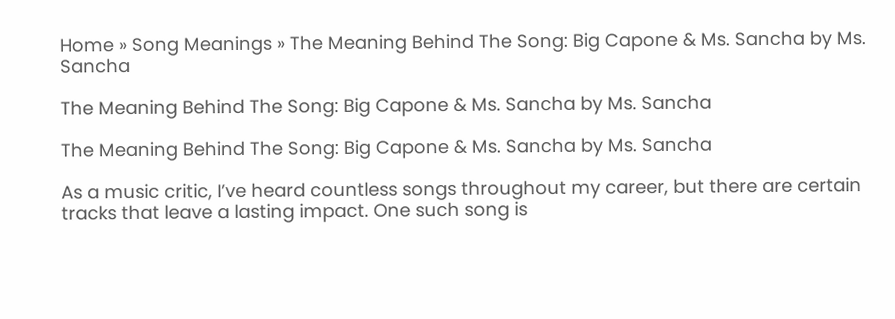Home » Song Meanings » The Meaning Behind The Song: Big Capone & Ms. Sancha by Ms. Sancha

The Meaning Behind The Song: Big Capone & Ms. Sancha by Ms. Sancha

The Meaning Behind The Song: Big Capone & Ms. Sancha by Ms. Sancha

As a music critic, I’ve heard countless songs throughout my career, but there are certain tracks that leave a lasting impact. One such song is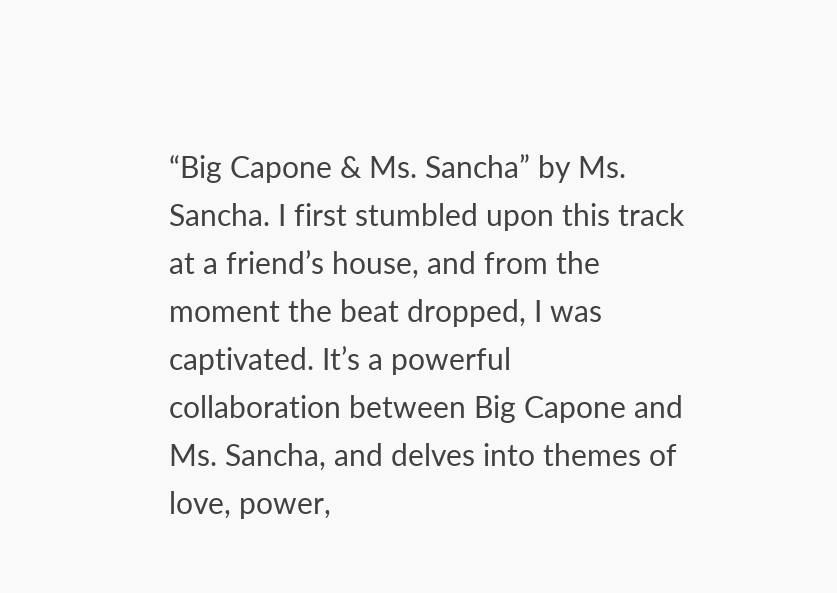“Big Capone & Ms. Sancha” by Ms. Sancha. I first stumbled upon this track at a friend’s house, and from the moment the beat dropped, I was captivated. It’s a powerful collaboration between Big Capone and Ms. Sancha, and delves into themes of love, power,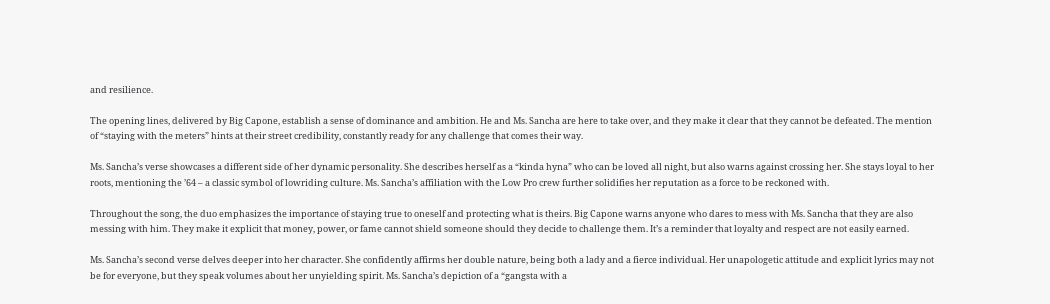and resilience.

The opening lines, delivered by Big Capone, establish a sense of dominance and ambition. He and Ms. Sancha are here to take over, and they make it clear that they cannot be defeated. The mention of “staying with the meters” hints at their street credibility, constantly ready for any challenge that comes their way.

Ms. Sancha’s verse showcases a different side of her dynamic personality. She describes herself as a “kinda hyna” who can be loved all night, but also warns against crossing her. She stays loyal to her roots, mentioning the ’64 – a classic symbol of lowriding culture. Ms. Sancha’s affiliation with the Low Pro crew further solidifies her reputation as a force to be reckoned with.

Throughout the song, the duo emphasizes the importance of staying true to oneself and protecting what is theirs. Big Capone warns anyone who dares to mess with Ms. Sancha that they are also messing with him. They make it explicit that money, power, or fame cannot shield someone should they decide to challenge them. It’s a reminder that loyalty and respect are not easily earned.

Ms. Sancha’s second verse delves deeper into her character. She confidently affirms her double nature, being both a lady and a fierce individual. Her unapologetic attitude and explicit lyrics may not be for everyone, but they speak volumes about her unyielding spirit. Ms. Sancha’s depiction of a “gangsta with a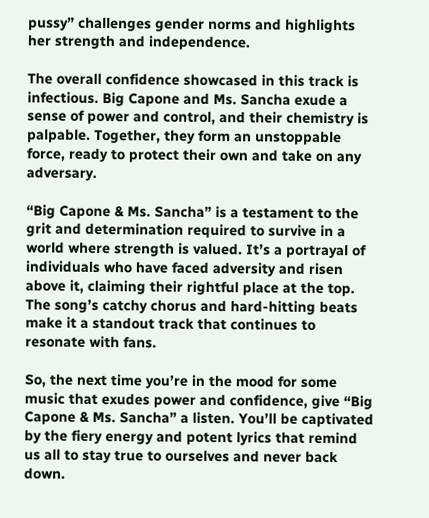pussy” challenges gender norms and highlights her strength and independence.

The overall confidence showcased in this track is infectious. Big Capone and Ms. Sancha exude a sense of power and control, and their chemistry is palpable. Together, they form an unstoppable force, ready to protect their own and take on any adversary.

“Big Capone & Ms. Sancha” is a testament to the grit and determination required to survive in a world where strength is valued. It’s a portrayal of individuals who have faced adversity and risen above it, claiming their rightful place at the top. The song’s catchy chorus and hard-hitting beats make it a standout track that continues to resonate with fans.

So, the next time you’re in the mood for some music that exudes power and confidence, give “Big Capone & Ms. Sancha” a listen. You’ll be captivated by the fiery energy and potent lyrics that remind us all to stay true to ourselves and never back down.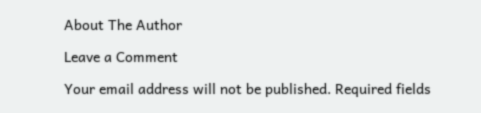About The Author

Leave a Comment

Your email address will not be published. Required fields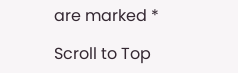are marked *

Scroll to Top